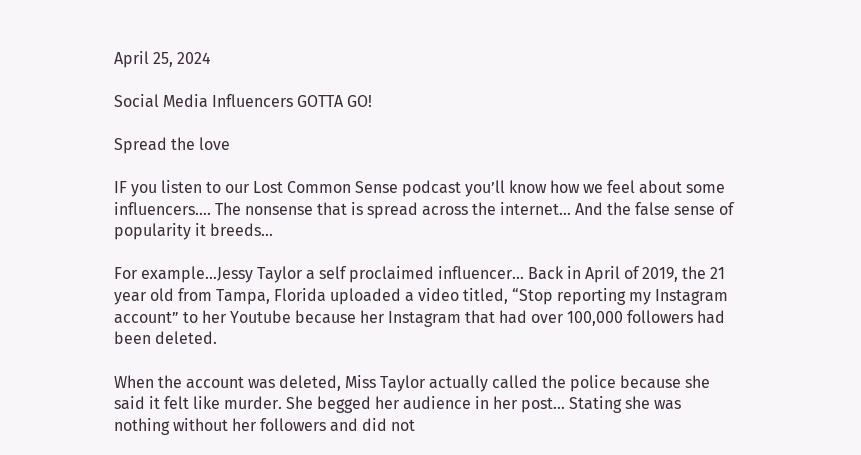April 25, 2024

Social Media Influencers GOTTA GO!

Spread the love

IF you listen to our Lost Common Sense podcast you’ll know how we feel about some influencers…. The nonsense that is spread across the internet… And the false sense of popularity it breeds…

For example…Jessy Taylor a self proclaimed influencer… Back in April of 2019, the 21 year old from Tampa, Florida uploaded a video titled, “Stop reporting my Instagram account” to her Youtube because her Instagram that had over 100,000 followers had been deleted.

When the account was deleted, Miss Taylor actually called the police because she said it felt like murder. She begged her audience in her post… Stating she was nothing without her followers and did not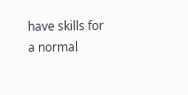have skills for a normal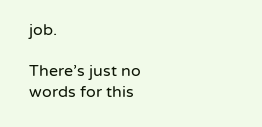job.

There’s just no words for this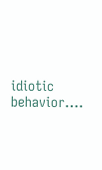idiotic behavior….